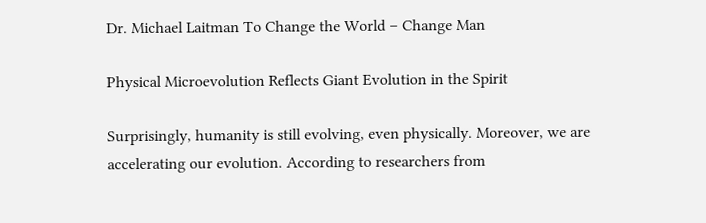Dr. Michael Laitman To Change the World – Change Man

Physical Microevolution Reflects Giant Evolution in the Spirit

Surprisingly, humanity is still evolving, even physically. Moreover, we are accelerating our evolution. According to researchers from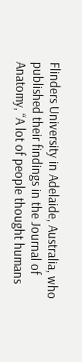Flinders University in Adelaide, Australia, who published their findings in the Journal of Anatomy, “A lot of people thought humans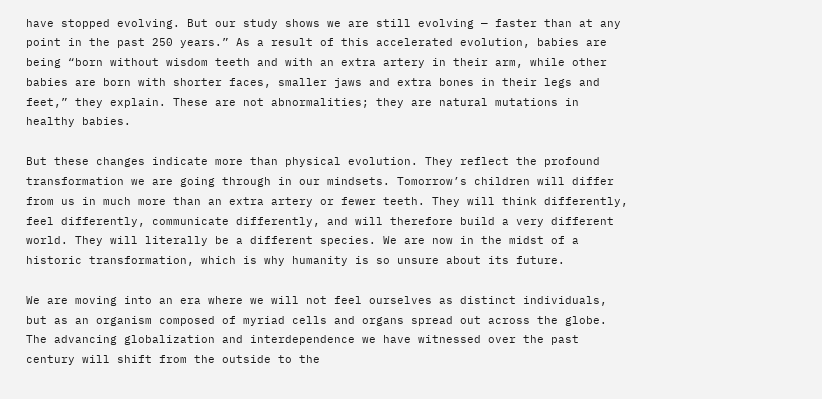have stopped evolving. But our study shows we are still evolving — faster than at any point in the past 250 years.” As a result of this accelerated evolution, babies are being “born without wisdom teeth and with an extra artery in their arm, while other babies are born with shorter faces, smaller jaws and extra bones in their legs and feet,” they explain. These are not abnormalities; they are natural mutations in healthy babies.

But these changes indicate more than physical evolution. They reflect the profound transformation we are going through in our mindsets. Tomorrow’s children will differ from us in much more than an extra artery or fewer teeth. They will think differently, feel differently, communicate differently, and will therefore build a very different world. They will literally be a different species. We are now in the midst of a historic transformation, which is why humanity is so unsure about its future.

We are moving into an era where we will not feel ourselves as distinct individuals, but as an organism composed of myriad cells and organs spread out across the globe. The advancing globalization and interdependence we have witnessed over the past century will shift from the outside to the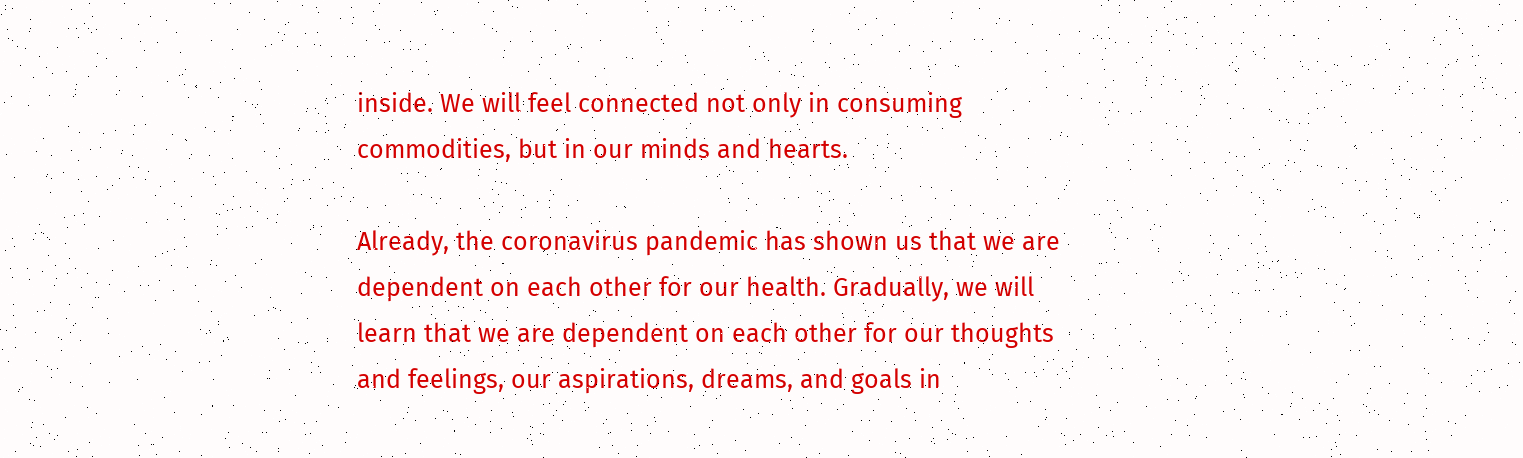inside. We will feel connected not only in consuming commodities, but in our minds and hearts.

Already, the coronavirus pandemic has shown us that we are dependent on each other for our health. Gradually, we will learn that we are dependent on each other for our thoughts and feelings, our aspirations, dreams, and goals in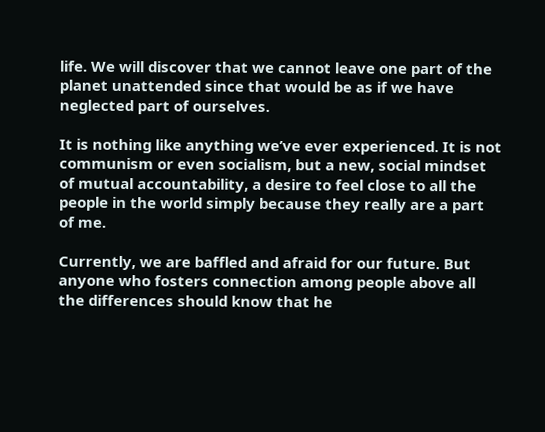life. We will discover that we cannot leave one part of the planet unattended since that would be as if we have neglected part of ourselves.

It is nothing like anything we’ve ever experienced. It is not communism or even socialism, but a new, social mindset of mutual accountability, a desire to feel close to all the people in the world simply because they really are a part of me.

Currently, we are baffled and afraid for our future. But anyone who fosters connection among people above all the differences should know that he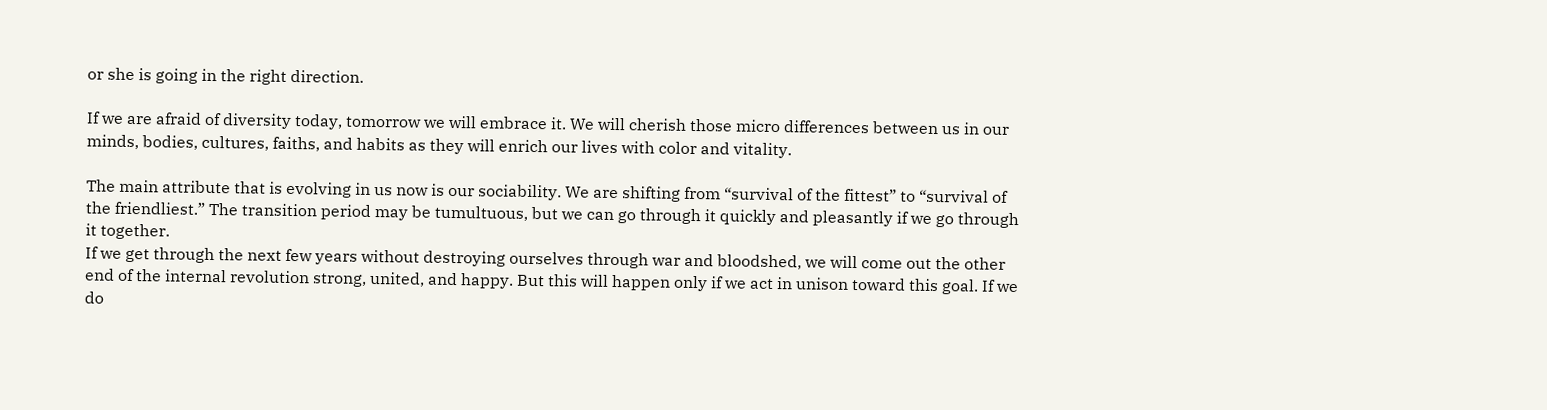or she is going in the right direction.

If we are afraid of diversity today, tomorrow we will embrace it. We will cherish those micro differences between us in our minds, bodies, cultures, faiths, and habits as they will enrich our lives with color and vitality.

The main attribute that is evolving in us now is our sociability. We are shifting from “survival of the fittest” to “survival of the friendliest.” The transition period may be tumultuous, but we can go through it quickly and pleasantly if we go through it together.
If we get through the next few years without destroying ourselves through war and bloodshed, we will come out the other end of the internal revolution strong, united, and happy. But this will happen only if we act in unison toward this goal. If we do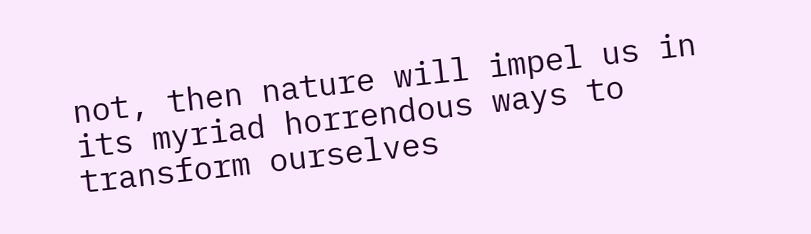not, then nature will impel us in its myriad horrendous ways to transform ourselves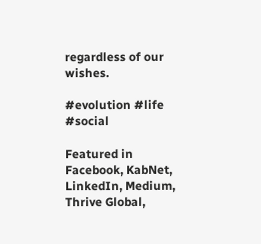regardless of our wishes.

#evolution #life #social

Featured in Facebook, KabNet, LinkedIn, Medium, Thrive Global,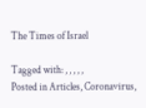The Times of Israel

Tagged with: , , , , ,
Posted in Articles, Coronavirus,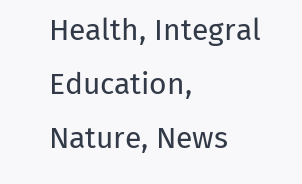Health, Integral Education, Nature, News